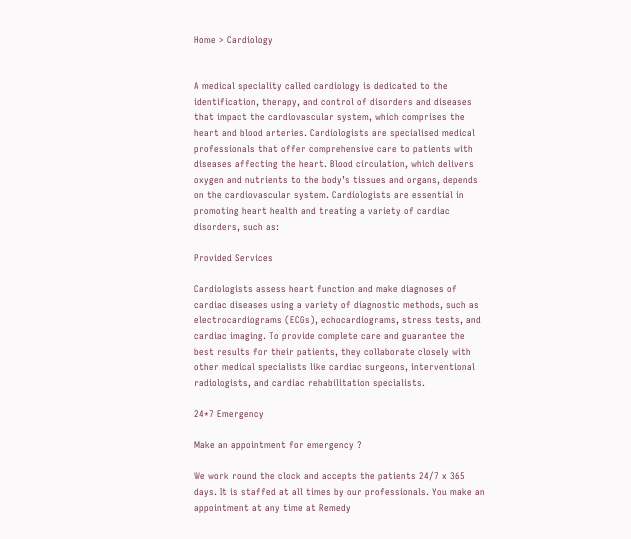Home > Cardiology


A medical speciality called cardiology is dedicated to the identification, therapy, and control of disorders and diseases that impact the cardiovascular system, which comprises the heart and blood arteries. Cardiologists are specialised medical professionals that offer comprehensive care to patients with diseases affecting the heart. Blood circulation, which delivers oxygen and nutrients to the body’s tissues and organs, depends on the cardiovascular system. Cardiologists are essential in promoting heart health and treating a variety of cardiac disorders, such as:

Provided Services

Cardiologists assess heart function and make diagnoses of cardiac diseases using a variety of diagnostic methods, such as electrocardiograms (ECGs), echocardiograms, stress tests, and cardiac imaging. To provide complete care and guarantee the best results for their patients, they collaborate closely with other medical specialists like cardiac surgeons, interventional radiologists, and cardiac rehabilitation specialists.

24*7 Emergency

Make an appointment for emergency ?

We work round the clock and accepts the patients 24/7 x 365 days. It is staffed at all times by our professionals. You make an appointment at any time at Remedy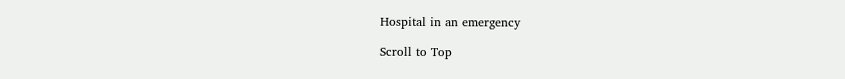Hospital in an emergency

Scroll to Top